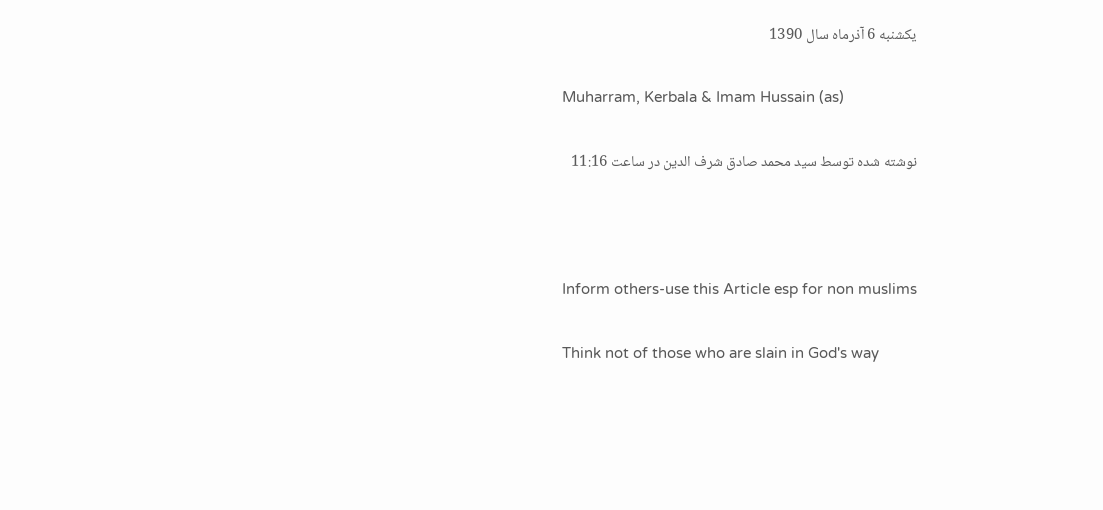یکشنبه 6 آذر‌ماه سال 1390

Muharram, Kerbala & Imam Hussain (as)

نوشته شده توسط سید محمد صادق شرف الدین در ساعت 11:16



Inform others-use this Article esp for non muslims

Think not of those who are slain in God's way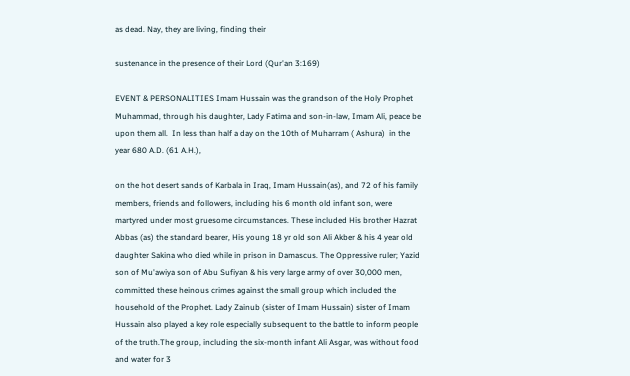as dead. Nay, they are living, finding their

sustenance in the presence of their Lord (Qur'an 3:169)

EVENT & PERSONALITIES Imam Hussain was the grandson of the Holy Prophet Muhammad, through his daughter, Lady Fatima and son-in-law, Imam Ali, peace be upon them all.  In less than half a day on the 10th of Muharram ( Ashura)  in the year 680 A.D. (61 A.H.),

on the hot desert sands of Karbala in Iraq, Imam Hussain(as), and 72 of his family members, friends and followers, including his 6 month old infant son, were martyred under most gruesome circumstances. These included His brother Hazrat Abbas (as) the standard bearer, His young 18 yr old son Ali Akber & his 4 year old daughter Sakina who died while in prison in Damascus. The Oppressive ruler; Yazid son of Mu'awiya son of Abu Sufiyan & his very large army of over 30,000 men, committed these heinous crimes against the small group which included the household of the Prophet. Lady Zainub (sister of Imam Hussain) sister of Imam Hussain also played a key role especially subsequent to the battle to inform people of the truth.The group, including the six-month infant Ali Asgar, was without food and water for 3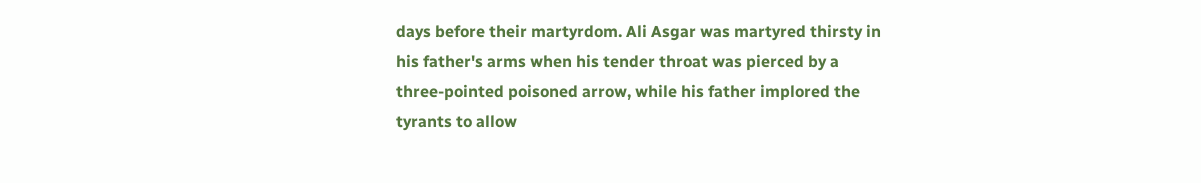days before their martyrdom. Ali Asgar was martyred thirsty in his father's arms when his tender throat was pierced by a three-pointed poisoned arrow, while his father implored the tyrants to allow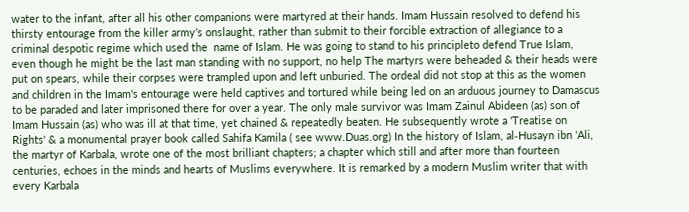water to the infant, after all his other companions were martyred at their hands. Imam Hussain resolved to defend his thirsty entourage from the killer army’s onslaught, rather than submit to their forcible extraction of allegiance to a criminal despotic regime which used the  name of Islam. He was going to stand to his principleto defend True Islam, even though he might be the last man standing with no support, no help The martyrs were beheaded & their heads were put on spears, while their corpses were trampled upon and left unburied. The ordeal did not stop at this as the women and children in the Imam's entourage were held captives and tortured while being led on an arduous journey to Damascus to be paraded and later imprisoned there for over a year. The only male survivor was Imam Zainul Abideen (as) son of Imam Hussain (as) who was ill at that time, yet chained & repeatedly beaten. He subsequently wrote a 'Treatise on Rights' & a monumental prayer book called Sahifa Kamila ( see www.Duas.org) In the history of Islam, al‑Husayn ibn 'Ali, the martyr of Karbala, wrote one of the most brilliant chapters; a chapter which still and after more than fourteen centuries, echoes in the minds and hearts of Muslims everywhere. It is remarked by a modern Muslim writer that with every Karbala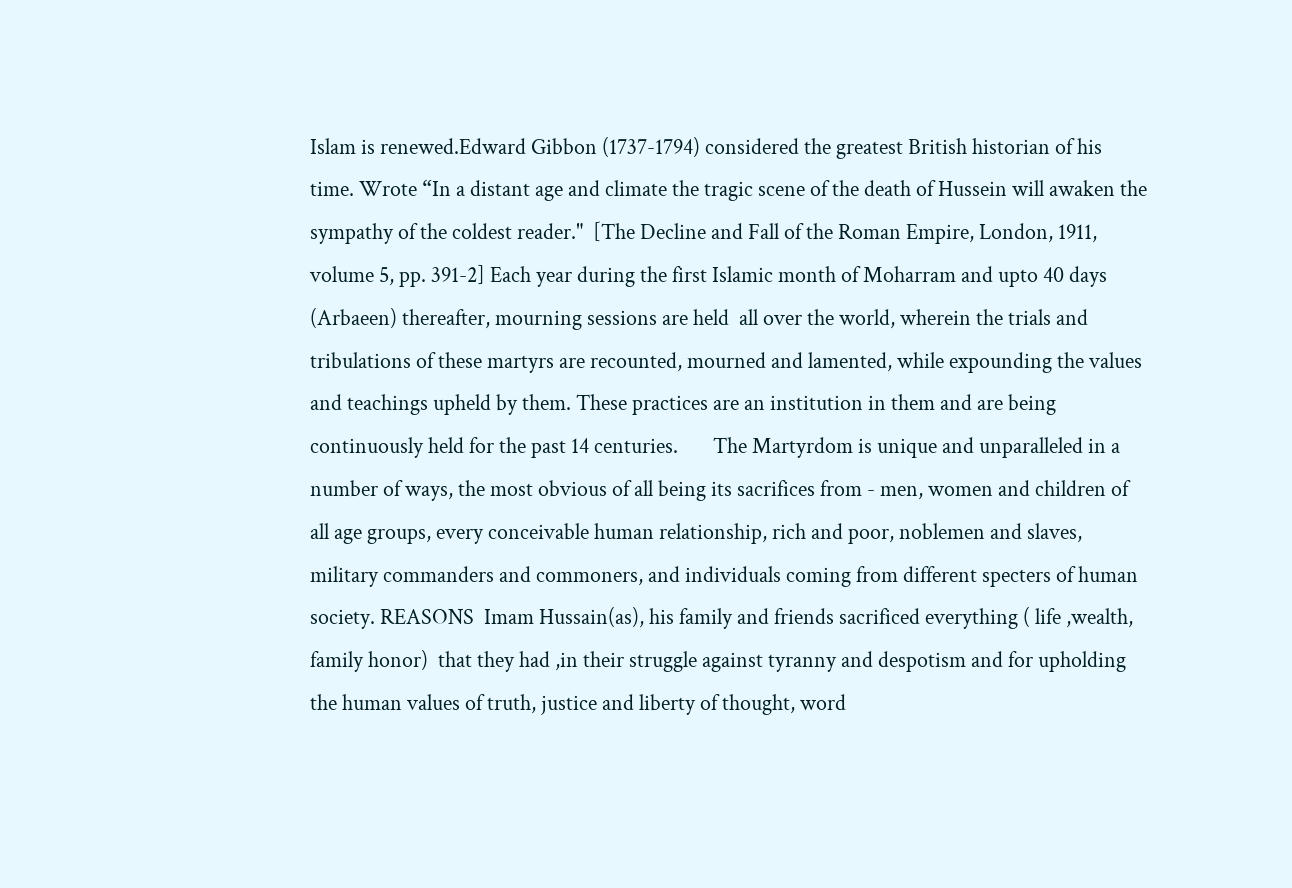Islam is renewed.Edward Gibbon (1737-1794) considered the greatest British historian of his time. Wrote “In a distant age and climate the tragic scene of the death of Hussein will awaken the sympathy of the coldest reader."  [The Decline and Fall of the Roman Empire, London, 1911, volume 5, pp. 391-2] Each year during the first Islamic month of Moharram and upto 40 days (Arbaeen) thereafter, mourning sessions are held  all over the world, wherein the trials and tribulations of these martyrs are recounted, mourned and lamented, while expounding the values and teachings upheld by them. These practices are an institution in them and are being continuously held for the past 14 centuries.       The Martyrdom is unique and unparalleled in a number of ways, the most obvious of all being its sacrifices from - men, women and children of all age groups, every conceivable human relationship, rich and poor, noblemen and slaves, military commanders and commoners, and individuals coming from different specters of human society. REASONS  Imam Hussain(as), his family and friends sacrificed everything ( life ,wealth, family honor)  that they had ,in their struggle against tyranny and despotism and for upholding the human values of truth, justice and liberty of thought, word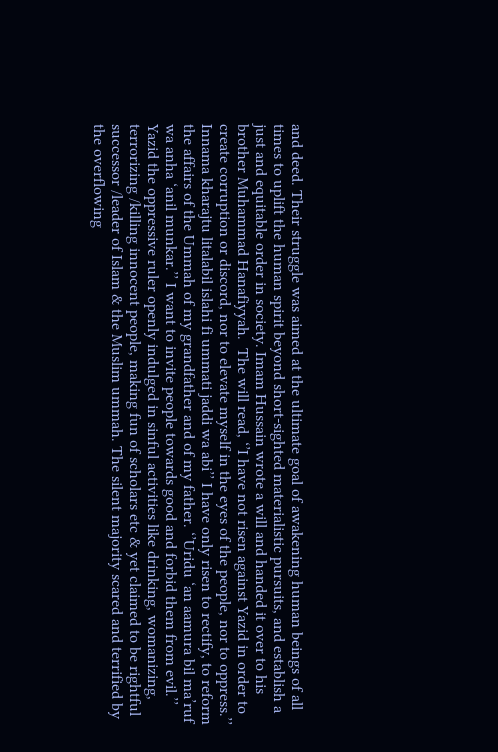and deed. Their struggle was aimed at the ultimate goal of awakening human beings of all times to uplift the human spirit beyond short-sighted materialistic pursuits, and establish a just and equitable order in society. Imam Hussain wrote a will and handed it over to his brother Muhammad Hanafiyyah.  The will read, ‘’I have not risen against Yazid in order to create corruption or discord, nor to elevate myself in the eyes of the people, nor to oppress.’’ Innama kharajtu litalabil islahi fi ummati jaddi wa abi’’ I have only risen to rectify, to reform the affairs of the Ummah of my grandfather and of my father. ‘’Uridu ‘an aamura bil ma’ruf wa anha ‘anil munkar.’’ I want to invite people towards good and forbid them from evil.’’    Yazid the oppressive ruler openly indulged in sinful activities like drinking, womanizing, terrorizing /killing innocent people, making fun of scholars etc & yet claimed to be rightful successor /leader of Islam & the Muslim ummah. The silent majority scared and terrified by the overflowing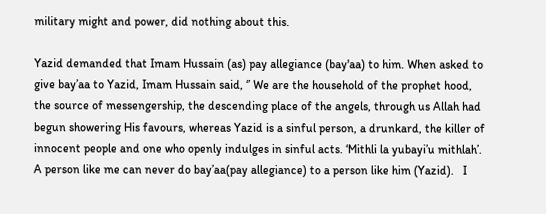military might and power, did nothing about this.

Yazid demanded that Imam Hussain (as) pay allegiance (bay'aa) to him. When asked to give bay’aa to Yazid, Imam Hussain said, ‘’ We are the household of the prophet hood, the source of messengership, the descending place of the angels, through us Allah had begun showering His favours, whereas Yazid is a sinful person, a drunkard, the killer of innocent people and one who openly indulges in sinful acts. ‘Mithli la yubayi’u mithlah’. A person like me can never do bay’aa(pay allegiance) to a person like him (Yazid).   I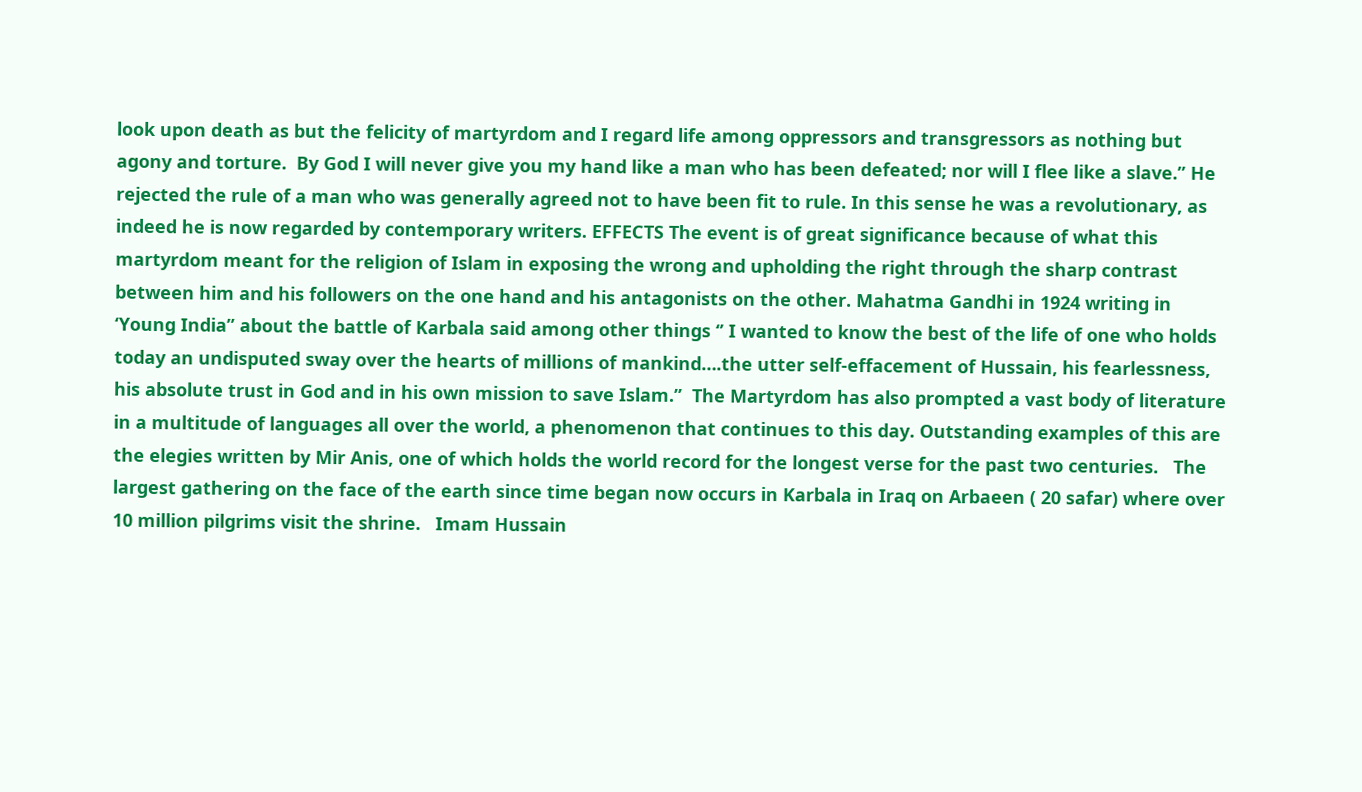look upon death as but the felicity of martyrdom and I regard life among oppressors and transgressors as nothing but agony and torture.  By God I will never give you my hand like a man who has been defeated; nor will I flee like a slave.’’ He rejected the rule of a man who was generally agreed not to have been fit to rule. In this sense he was a revolutionary, as indeed he is now regarded by contemporary writers. EFFECTS The event is of great significance because of what this martyrdom meant for the religion of Islam in exposing the wrong and upholding the right through the sharp contrast between him and his followers on the one hand and his antagonists on the other. Mahatma Gandhi in 1924 writing in ‘Young India’’ about the battle of Karbala said among other things ‘’ I wanted to know the best of the life of one who holds today an undisputed sway over the hearts of millions of mankind….the utter self-effacement of Hussain, his fearlessness, his absolute trust in God and in his own mission to save Islam.’’  The Martyrdom has also prompted a vast body of literature in a multitude of languages all over the world, a phenomenon that continues to this day. Outstanding examples of this are the elegies written by Mir Anis, one of which holds the world record for the longest verse for the past two centuries.   The largest gathering on the face of the earth since time began now occurs in Karbala in Iraq on Arbaeen ( 20 safar) where over 10 million pilgrims visit the shrine.   Imam Hussain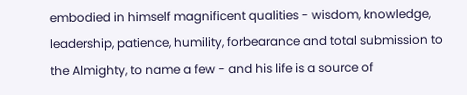embodied in himself magnificent qualities - wisdom, knowledge, leadership, patience, humility, forbearance and total submission to the Almighty, to name a few - and his life is a source of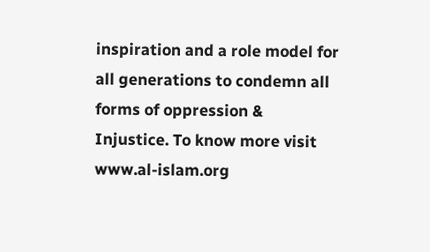inspiration and a role model for all generations to condemn all forms of oppression & Injustice. To know more visit www.al-islam.org